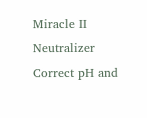Miracle II Neutralizer Correct pH and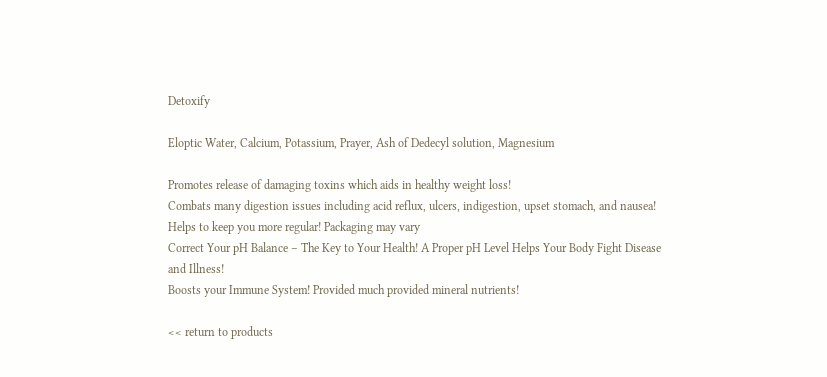Detoxify

Eloptic Water, Calcium, Potassium, Prayer, Ash of Dedecyl solution, Magnesium

Promotes release of damaging toxins which aids in healthy weight loss!
Combats many digestion issues including acid reflux, ulcers, indigestion, upset stomach, and nausea!
Helps to keep you more regular! Packaging may vary
Correct Your pH Balance – The Key to Your Health! A Proper pH Level Helps Your Body Fight Disease and Illness!
Boosts your Immune System! Provided much provided mineral nutrients!

<< return to products